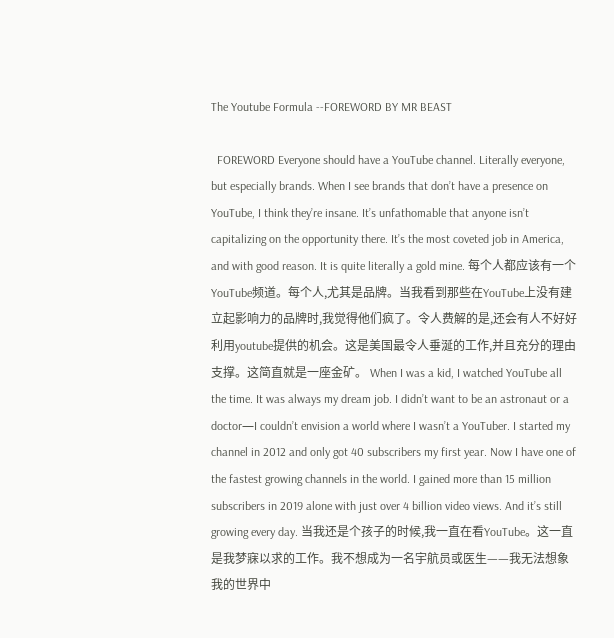The Youtube Formula --FOREWORD BY MR BEAST

  FOREWORD Everyone should have a YouTube channel. Literally everyone, but especially brands. When I see brands that don’t have a presence on YouTube, I think they’re insane. It’s unfathomable that anyone isn’t capitalizing on the opportunity there. It’s the most coveted job in America, and with good reason. It is quite literally a gold mine. 每个人都应该有一个YouTube频道。每个人,尤其是品牌。当我看到那些在YouTube上没有建立起影响力的品牌时,我觉得他们疯了。令人费解的是,还会有人不好好利用youtube提供的机会。这是美国最令人垂涎的工作,并且充分的理由支撑。这简直就是一座金矿。 When I was a kid, I watched YouTube all the time. It was always my dream job. I didn’t want to be an astronaut or a doctor—I couldn’t envision a world where I wasn’t a YouTuber. I started my channel in 2012 and only got 40 subscribers my first year. Now I have one of the fastest growing channels in the world. I gained more than 15 million subscribers in 2019 alone with just over 4 billion video views. And it’s still growing every day. 当我还是个孩子的时候,我一直在看YouTube。这一直是我梦寐以求的工作。我不想成为一名宇航员或医生——我无法想象我的世界中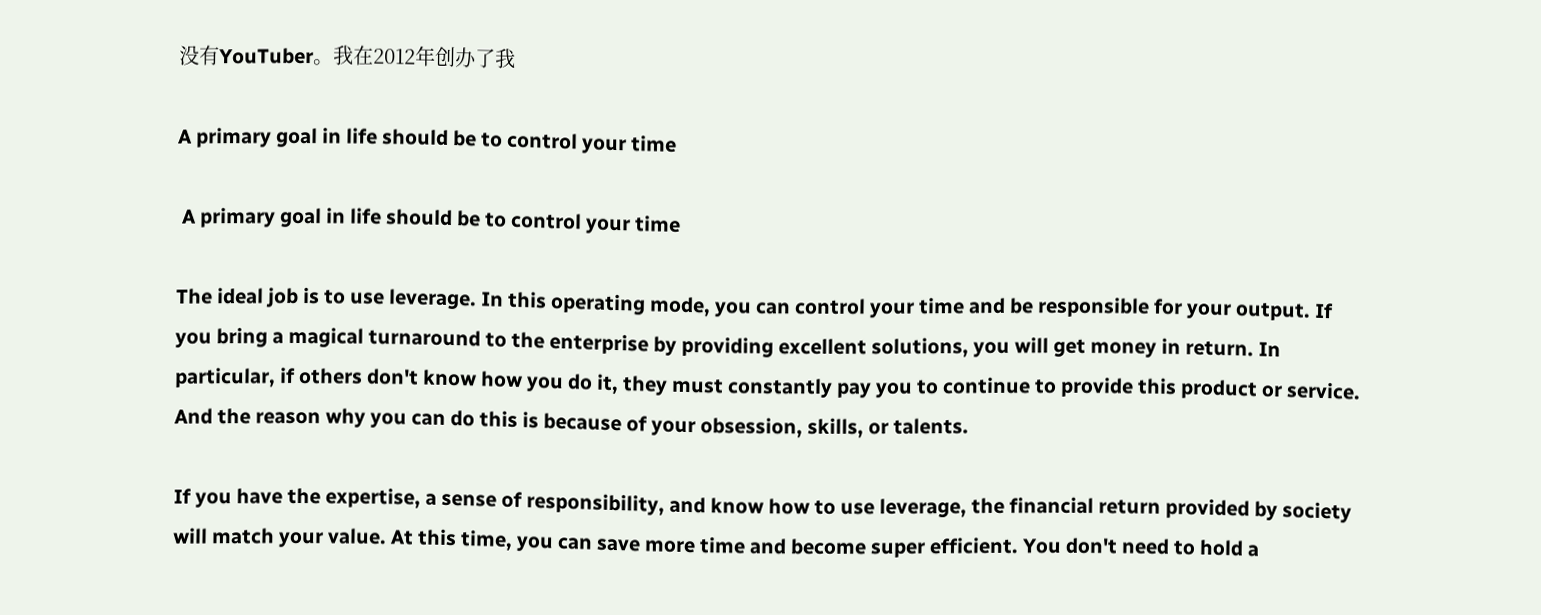没有YouTuber。我在2012年创办了我

A primary goal in life should be to control your time

 A primary goal in life should be to control your time

The ideal job is to use leverage. In this operating mode, you can control your time and be responsible for your output. If you bring a magical turnaround to the enterprise by providing excellent solutions, you will get money in return. In particular, if others don't know how you do it, they must constantly pay you to continue to provide this product or service. And the reason why you can do this is because of your obsession, skills, or talents.

If you have the expertise, a sense of responsibility, and know how to use leverage, the financial return provided by society will match your value. At this time, you can save more time and become super efficient. You don't need to hold a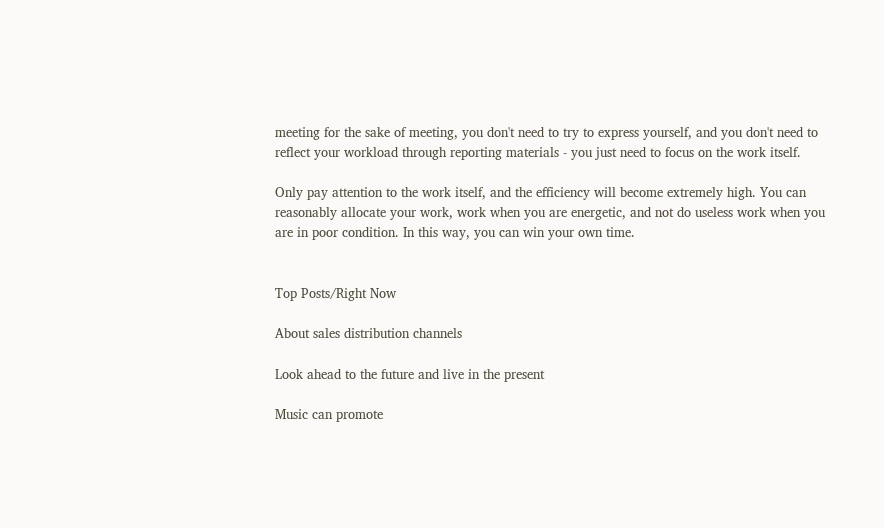meeting for the sake of meeting, you don't need to try to express yourself, and you don't need to reflect your workload through reporting materials - you just need to focus on the work itself.

Only pay attention to the work itself, and the efficiency will become extremely high. You can reasonably allocate your work, work when you are energetic, and not do useless work when you are in poor condition. In this way, you can win your own time.


Top Posts/Right Now

About sales distribution channels

Look ahead to the future and live in the present

Music can promote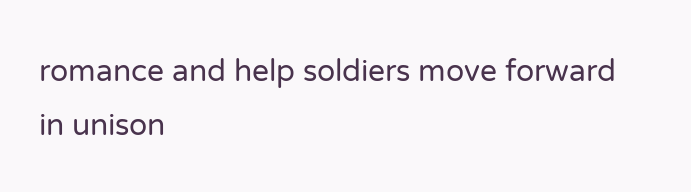romance and help soldiers move forward in unison